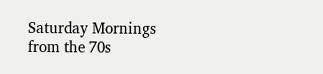Saturday Mornings from the 70s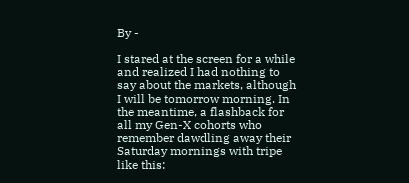By -

I stared at the screen for a while and realized I had nothing to say about the markets, although I will be tomorrow morning. In the meantime, a flashback for all my Gen-X cohorts who remember dawdling away their Saturday mornings with tripe like this: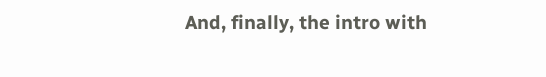And, finally, the intro with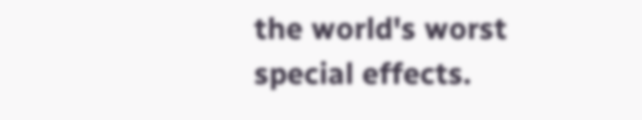the world's worst special effects.